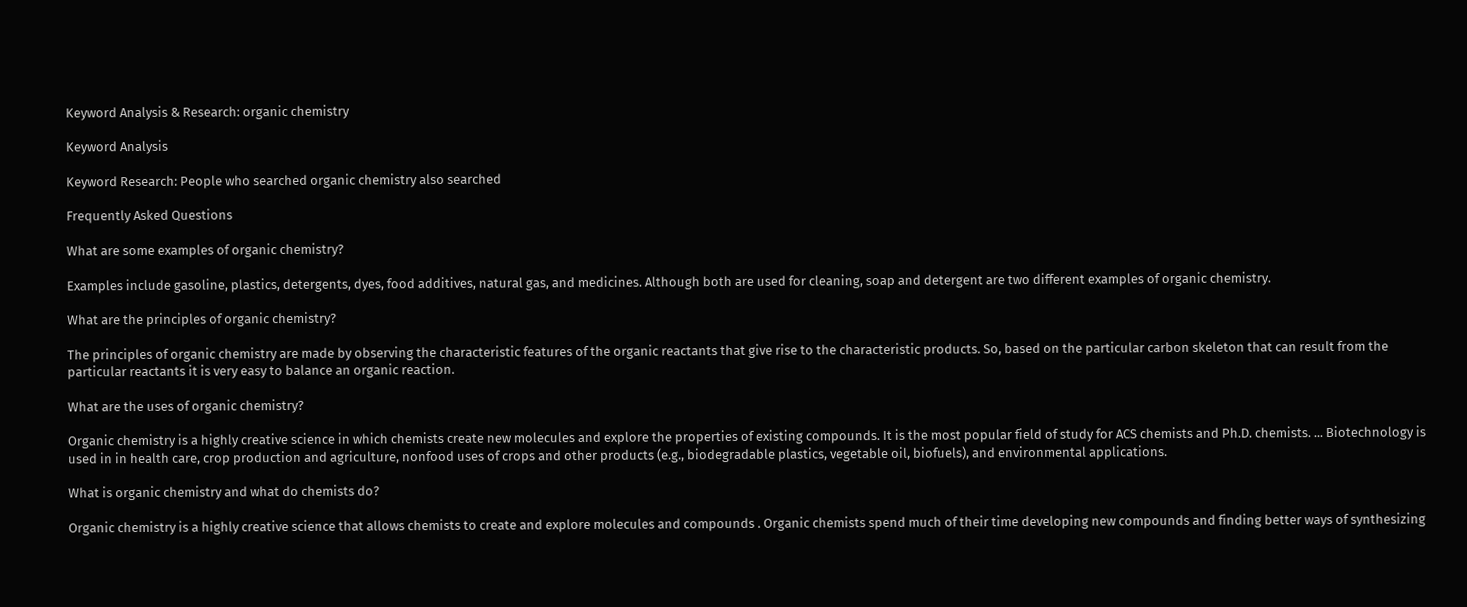Keyword Analysis & Research: organic chemistry

Keyword Analysis

Keyword Research: People who searched organic chemistry also searched

Frequently Asked Questions

What are some examples of organic chemistry?

Examples include gasoline, plastics, detergents, dyes, food additives, natural gas, and medicines. Although both are used for cleaning, soap and detergent are two different examples of organic chemistry.

What are the principles of organic chemistry?

The principles of organic chemistry are made by observing the characteristic features of the organic reactants that give rise to the characteristic products. So, based on the particular carbon skeleton that can result from the particular reactants it is very easy to balance an organic reaction.

What are the uses of organic chemistry?

Organic chemistry is a highly creative science in which chemists create new molecules and explore the properties of existing compounds. It is the most popular field of study for ACS chemists and Ph.D. chemists. ... Biotechnology is used in in health care, crop production and agriculture, nonfood uses of crops and other products (e.g., biodegradable plastics, vegetable oil, biofuels), and environmental applications.

What is organic chemistry and what do chemists do?

Organic chemistry is a highly creative science that allows chemists to create and explore molecules and compounds . Organic chemists spend much of their time developing new compounds and finding better ways of synthesizing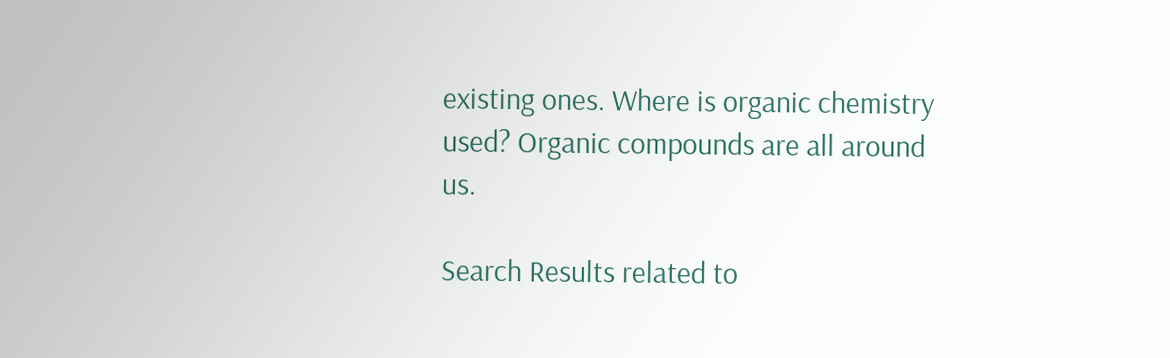existing ones. Where is organic chemistry used? Organic compounds are all around us.

Search Results related to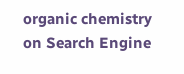organic chemistry on Search Engine